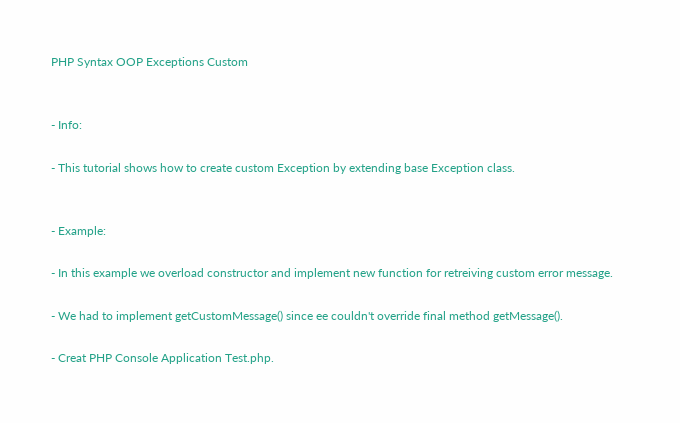PHP Syntax OOP Exceptions Custom


- Info:

- This tutorial shows how to create custom Exception by extending base Exception class.


- Example:

- In this example we overload constructor and implement new function for retreiving custom error message.

- We had to implement getCustomMessage() since ee couldn't override final method getMessage().

- Creat PHP Console Application Test.php.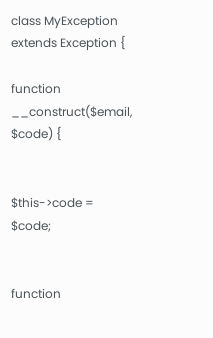class MyException extends Exception {

function __construct($email, $code) {


$this->code = $code;


function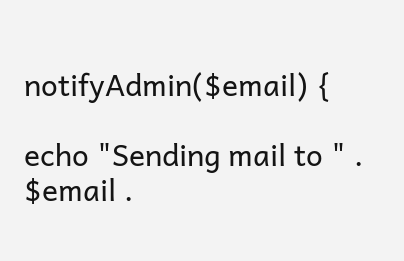notifyAdmin($email) {

echo "Sending mail to " . $email .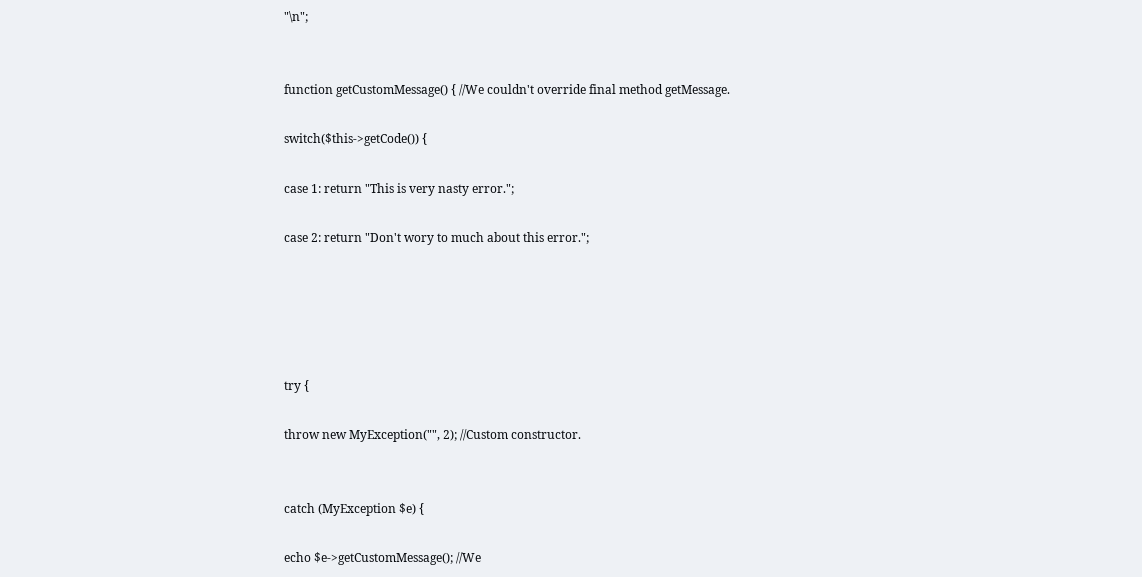"\n";


function getCustomMessage() { //We couldn't override final method getMessage.

switch($this->getCode()) {

case 1: return "This is very nasty error.";

case 2: return "Don't wory to much about this error.";





try {

throw new MyException("", 2); //Custom constructor.


catch (MyException $e) {

echo $e->getCustomMessage(); //We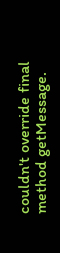couldn't override final method getMessage.